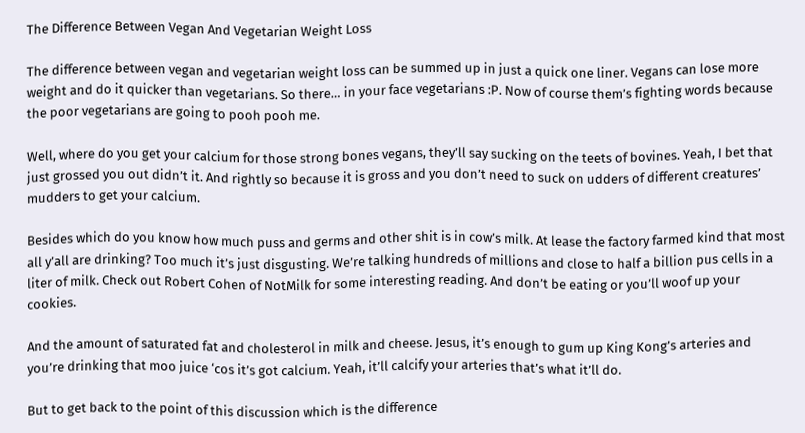The Difference Between Vegan And Vegetarian Weight Loss

The difference between vegan and vegetarian weight loss can be summed up in just a quick one liner. Vegans can lose more weight and do it quicker than vegetarians. So there… in your face vegetarians :P. Now of course them’s fighting words because the poor vegetarians are going to pooh pooh me.

Well, where do you get your calcium for those strong bones vegans, they’ll say sucking on the teets of bovines. Yeah, I bet that just grossed you out didn’t it. And rightly so because it is gross and you don’t need to suck on udders of different creatures’ mudders to get your calcium.

Besides which do you know how much puss and germs and other shit is in cow’s milk. At lease the factory farmed kind that most all y’all are drinking? Too much it’s just disgusting. We’re talking hundreds of millions and close to half a billion pus cells in a liter of milk. Check out Robert Cohen of NotMilk for some interesting reading. And don’t be eating or you’ll woof up your cookies.

And the amount of saturated fat and cholesterol in milk and cheese. Jesus, it’s enough to gum up King Kong’s arteries and you’re drinking that moo juice ‘cos it’s got calcium. Yeah, it’ll calcify your arteries that’s what it’ll do.

But to get back to the point of this discussion which is the difference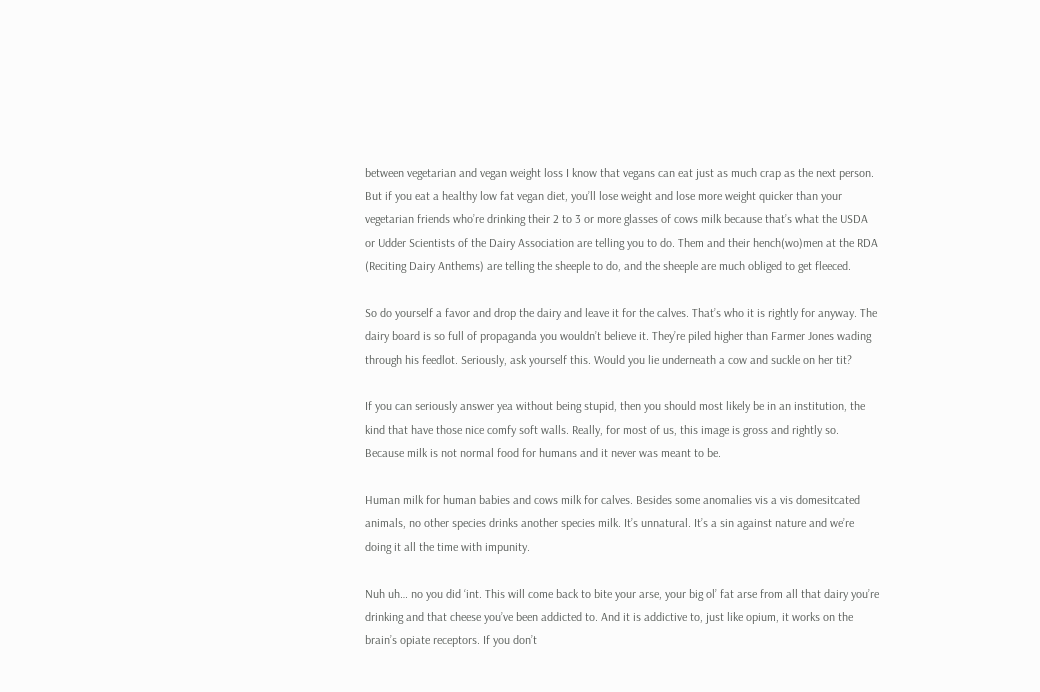between vegetarian and vegan weight loss I know that vegans can eat just as much crap as the next person. But if you eat a healthy low fat vegan diet, you’ll lose weight and lose more weight quicker than your vegetarian friends who’re drinking their 2 to 3 or more glasses of cows milk because that’s what the USDA or Udder Scientists of the Dairy Association are telling you to do. Them and their hench(wo)men at the RDA (Reciting Dairy Anthems) are telling the sheeple to do, and the sheeple are much obliged to get fleeced.

So do yourself a favor and drop the dairy and leave it for the calves. That’s who it is rightly for anyway. The dairy board is so full of propaganda you wouldn’t believe it. They’re piled higher than Farmer Jones wading through his feedlot. Seriously, ask yourself this. Would you lie underneath a cow and suckle on her tit?

If you can seriously answer yea without being stupid, then you should most likely be in an institution, the kind that have those nice comfy soft walls. Really, for most of us, this image is gross and rightly so. Because milk is not normal food for humans and it never was meant to be.

Human milk for human babies and cows milk for calves. Besides some anomalies vis a vis domesitcated animals, no other species drinks another species milk. It’s unnatural. It’s a sin against nature and we’re doing it all the time with impunity.

Nuh uh… no you did ‘int. This will come back to bite your arse, your big ol’ fat arse from all that dairy you’re drinking and that cheese you’ve been addicted to. And it is addictive to, just like opium, it works on the brain’s opiate receptors. If you don’t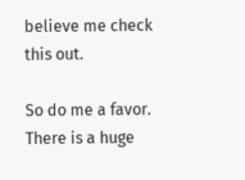believe me check this out.

So do me a favor. There is a huge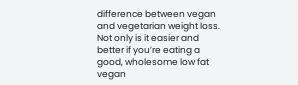difference between vegan and vegetarian weight loss. Not only is it easier and better if you’re eating a good, wholesome low fat vegan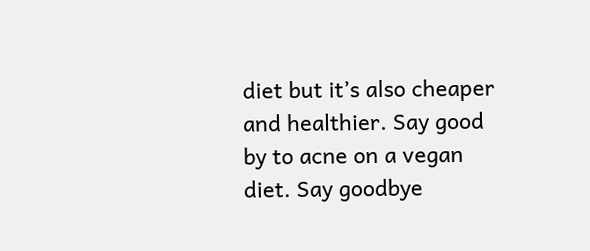diet but it’s also cheaper and healthier. Say good by to acne on a vegan diet. Say goodbye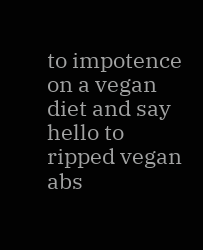to impotence on a vegan diet and say hello to ripped vegan abs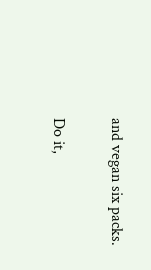and vegan six packs.

Do it,